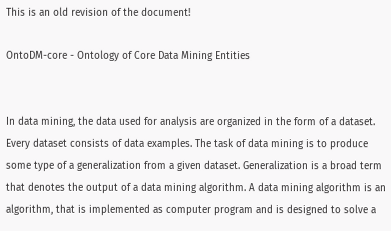This is an old revision of the document!

OntoDM-core - Ontology of Core Data Mining Entities


In data mining, the data used for analysis are organized in the form of a dataset. Every dataset consists of data examples. The task of data mining is to produce some type of a generalization from a given dataset. Generalization is a broad term that denotes the output of a data mining algorithm. A data mining algorithm is an algorithm, that is implemented as computer program and is designed to solve a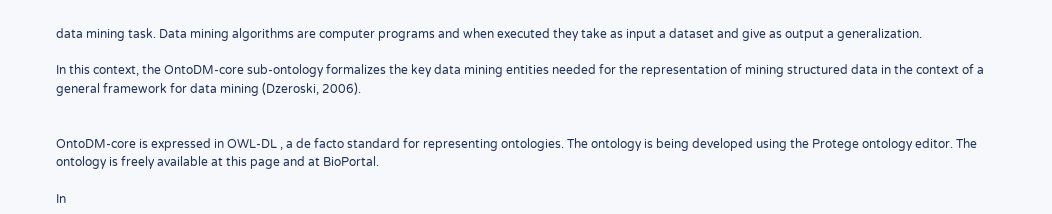data mining task. Data mining algorithms are computer programs and when executed they take as input a dataset and give as output a generalization.

In this context, the OntoDM-core sub-ontology formalizes the key data mining entities needed for the representation of mining structured data in the context of a general framework for data mining (Dzeroski, 2006).


OntoDM-core is expressed in OWL-DL , a de facto standard for representing ontologies. The ontology is being developed using the Protege ontology editor. The ontology is freely available at this page and at BioPortal.

In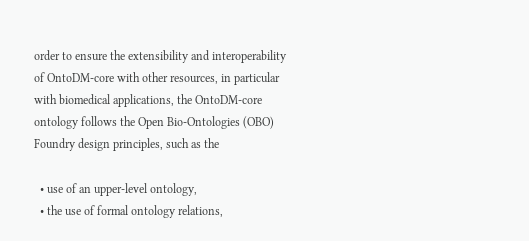order to ensure the extensibility and interoperability of OntoDM-core with other resources, in particular with biomedical applications, the OntoDM-core ontology follows the Open Bio-Ontologies (OBO) Foundry design principles, such as the

  • use of an upper-level ontology,
  • the use of formal ontology relations,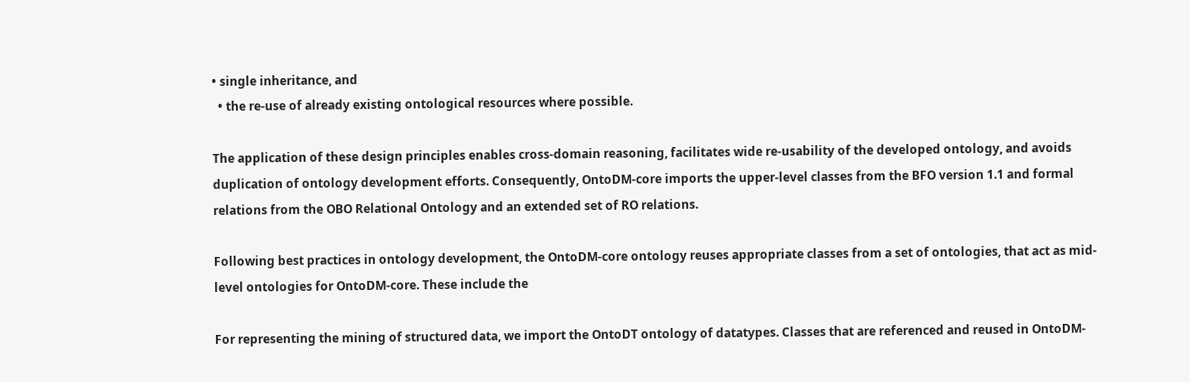• single inheritance, and
  • the re-use of already existing ontological resources where possible.

The application of these design principles enables cross-domain reasoning, facilitates wide re-usability of the developed ontology, and avoids duplication of ontology development efforts. Consequently, OntoDM-core imports the upper-level classes from the BFO version 1.1 and formal relations from the OBO Relational Ontology and an extended set of RO relations.

Following best practices in ontology development, the OntoDM-core ontology reuses appropriate classes from a set of ontologies, that act as mid-level ontologies for OntoDM-core. These include the

For representing the mining of structured data, we import the OntoDT ontology of datatypes. Classes that are referenced and reused in OntoDM-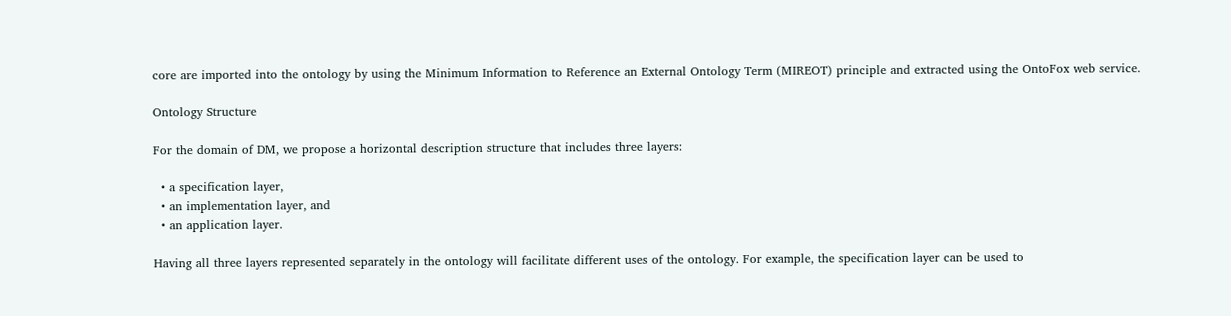core are imported into the ontology by using the Minimum Information to Reference an External Ontology Term (MIREOT) principle and extracted using the OntoFox web service.

Ontology Structure

For the domain of DM, we propose a horizontal description structure that includes three layers:

  • a specification layer,
  • an implementation layer, and
  • an application layer.

Having all three layers represented separately in the ontology will facilitate different uses of the ontology. For example, the specification layer can be used to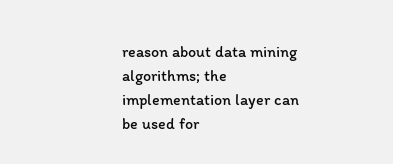reason about data mining algorithms; the implementation layer can be used for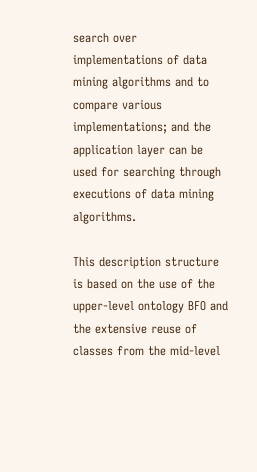search over implementations of data mining algorithms and to compare various implementations; and the application layer can be used for searching through executions of data mining algorithms.

This description structure is based on the use of the upper-level ontology BFO and the extensive reuse of classes from the mid-level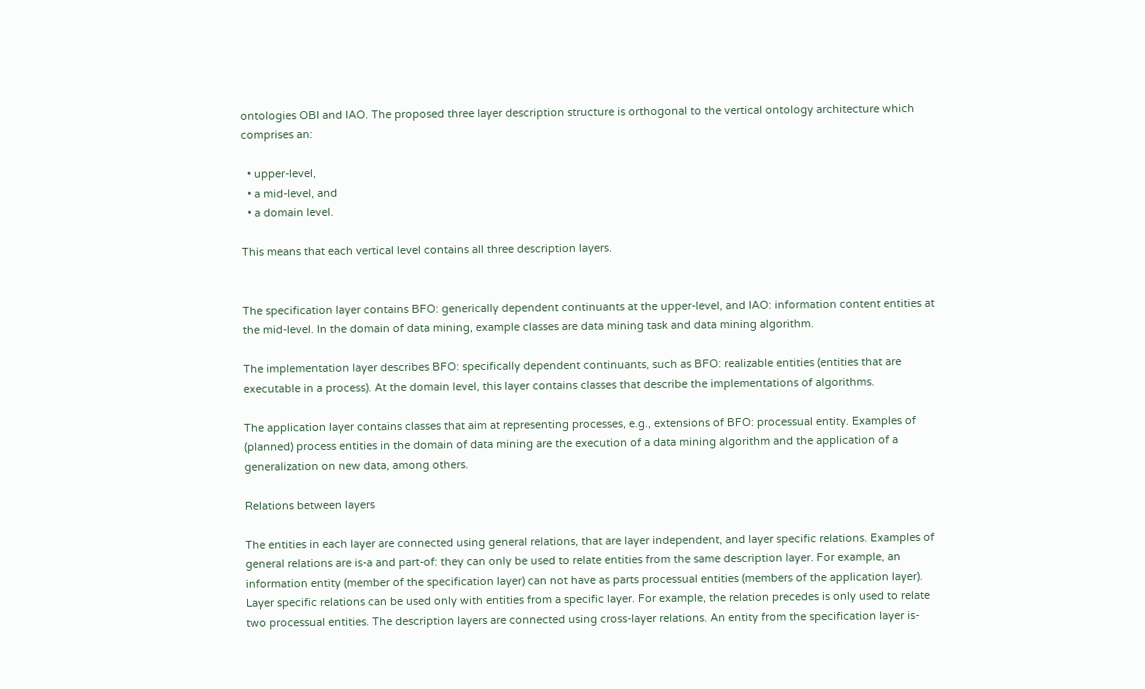ontologies OBI and IAO. The proposed three layer description structure is orthogonal to the vertical ontology architecture which comprises an:

  • upper-level,
  • a mid-level, and
  • a domain level.

This means that each vertical level contains all three description layers.


The specification layer contains BFO: generically dependent continuants at the upper-level, and IAO: information content entities at the mid-level. In the domain of data mining, example classes are data mining task and data mining algorithm.

The implementation layer describes BFO: specifically dependent continuants, such as BFO: realizable entities (entities that are executable in a process). At the domain level, this layer contains classes that describe the implementations of algorithms.

The application layer contains classes that aim at representing processes, e.g., extensions of BFO: processual entity. Examples of (planned) process entities in the domain of data mining are the execution of a data mining algorithm and the application of a generalization on new data, among others.

Relations between layers

The entities in each layer are connected using general relations, that are layer independent, and layer specific relations. Examples of general relations are is-a and part-of: they can only be used to relate entities from the same description layer. For example, an information entity (member of the specification layer) can not have as parts processual entities (members of the application layer). Layer specific relations can be used only with entities from a specific layer. For example, the relation precedes is only used to relate two processual entities. The description layers are connected using cross-layer relations. An entity from the specification layer is-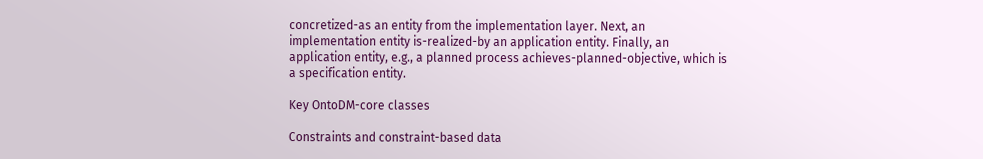concretized-as an entity from the implementation layer. Next, an implementation entity is-realized-by an application entity. Finally, an application entity, e.g., a planned process achieves-planned-objective, which is a specification entity.

Key OntoDM-core classes

Constraints and constraint-based data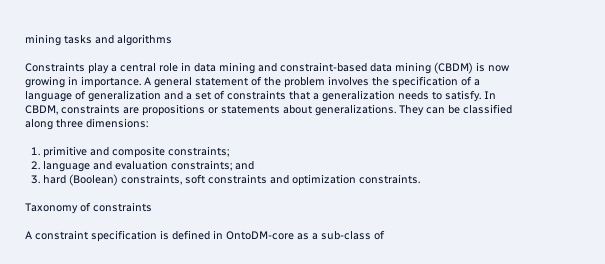mining tasks and algorithms

Constraints play a central role in data mining and constraint-based data mining (CBDM) is now growing in importance. A general statement of the problem involves the specification of a language of generalization and a set of constraints that a generalization needs to satisfy. In CBDM, constraints are propositions or statements about generalizations. They can be classified along three dimensions:

  1. primitive and composite constraints;
  2. language and evaluation constraints; and
  3. hard (Boolean) constraints, soft constraints and optimization constraints.

Taxonomy of constraints

A constraint specification is defined in OntoDM-core as a sub-class of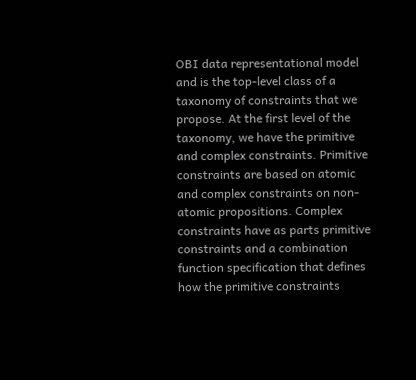OBI data representational model and is the top-level class of a taxonomy of constraints that we propose. At the first level of the taxonomy, we have the primitive and complex constraints. Primitive constraints are based on atomic and complex constraints on non-atomic propositions. Complex constraints have as parts primitive constraints and a combination function specification that defines how the primitive constraints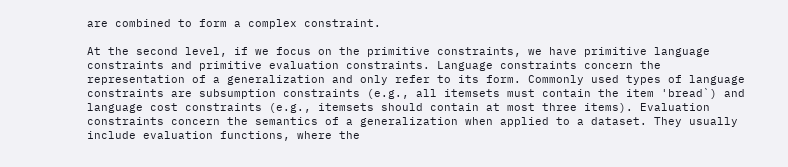are combined to form a complex constraint.

At the second level, if we focus on the primitive constraints, we have primitive language constraints and primitive evaluation constraints. Language constraints concern the representation of a generalization and only refer to its form. Commonly used types of language constraints are subsumption constraints (e.g., all itemsets must contain the item 'bread`) and language cost constraints (e.g., itemsets should contain at most three items). Evaluation constraints concern the semantics of a generalization when applied to a dataset. They usually include evaluation functions, where the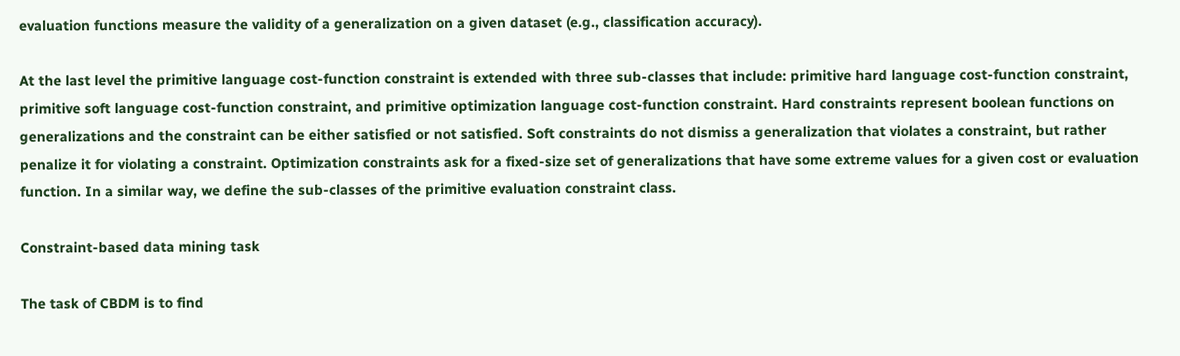evaluation functions measure the validity of a generalization on a given dataset (e.g., classification accuracy).

At the last level the primitive language cost-function constraint is extended with three sub-classes that include: primitive hard language cost-function constraint, primitive soft language cost-function constraint, and primitive optimization language cost-function constraint. Hard constraints represent boolean functions on generalizations and the constraint can be either satisfied or not satisfied. Soft constraints do not dismiss a generalization that violates a constraint, but rather penalize it for violating a constraint. Optimization constraints ask for a fixed-size set of generalizations that have some extreme values for a given cost or evaluation function. In a similar way, we define the sub-classes of the primitive evaluation constraint class.

Constraint-based data mining task

The task of CBDM is to find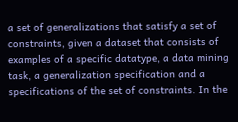a set of generalizations that satisfy a set of constraints, given a dataset that consists of examples of a specific datatype, a data mining task, a generalization specification and a specifications of the set of constraints. In the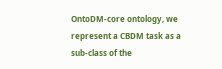OntoDM-core ontology, we represent a CBDM task as a sub-class of the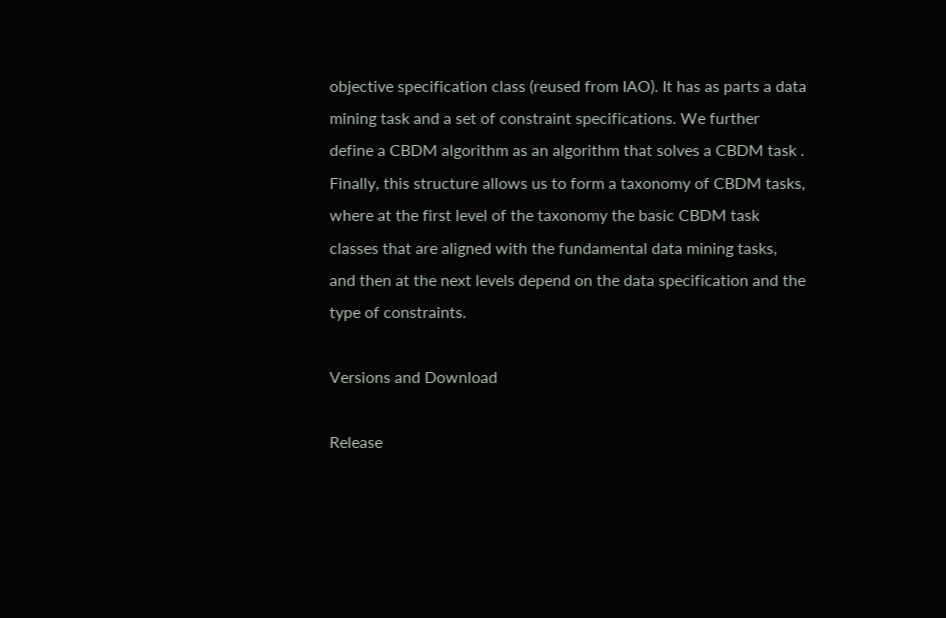objective specification class (reused from IAO). It has as parts a data mining task and a set of constraint specifications. We further define a CBDM algorithm as an algorithm that solves a CBDM task . Finally, this structure allows us to form a taxonomy of CBDM tasks, where at the first level of the taxonomy the basic CBDM task classes that are aligned with the fundamental data mining tasks, and then at the next levels depend on the data specification and the type of constraints.

Versions and Download

Release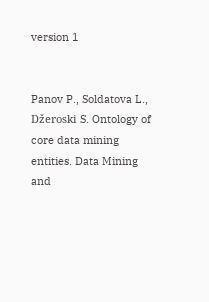version 1


Panov P., Soldatova L., Džeroski S. Ontology of core data mining entities. Data Mining and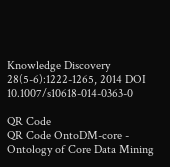Knowledge Discovery 28(5-6):1222-1265, 2014 DOI 10.1007/s10618-014-0363-0

QR Code
QR Code OntoDM-core - Ontology of Core Data Mining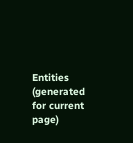Entities (generated for current page)